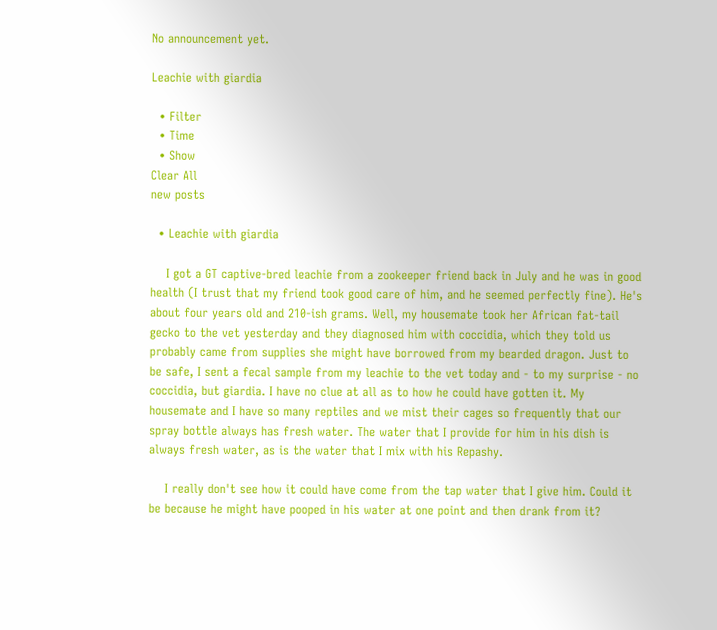No announcement yet.

Leachie with giardia

  • Filter
  • Time
  • Show
Clear All
new posts

  • Leachie with giardia

    I got a GT captive-bred leachie from a zookeeper friend back in July and he was in good health (I trust that my friend took good care of him, and he seemed perfectly fine). He's about four years old and 210-ish grams. Well, my housemate took her African fat-tail gecko to the vet yesterday and they diagnosed him with coccidia, which they told us probably came from supplies she might have borrowed from my bearded dragon. Just to be safe, I sent a fecal sample from my leachie to the vet today and - to my surprise - no coccidia, but giardia. I have no clue at all as to how he could have gotten it. My housemate and I have so many reptiles and we mist their cages so frequently that our spray bottle always has fresh water. The water that I provide for him in his dish is always fresh water, as is the water that I mix with his Repashy.

    I really don't see how it could have come from the tap water that I give him. Could it be because he might have pooped in his water at one point and then drank from it?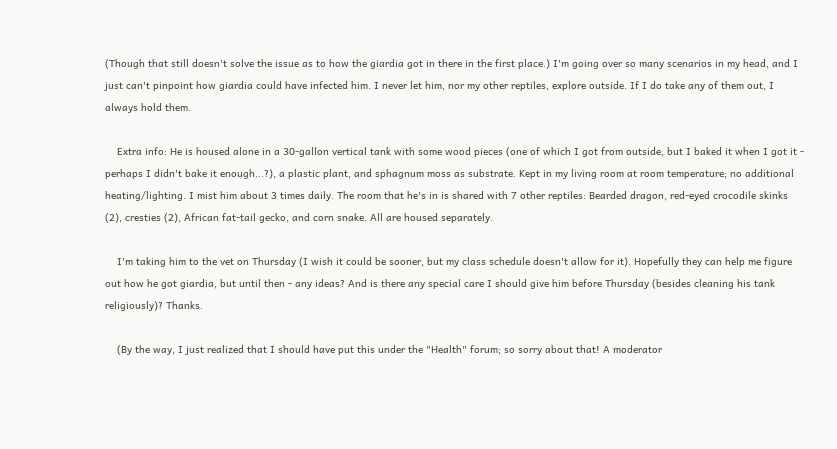(Though that still doesn't solve the issue as to how the giardia got in there in the first place.) I'm going over so many scenarios in my head, and I just can't pinpoint how giardia could have infected him. I never let him, nor my other reptiles, explore outside. If I do take any of them out, I always hold them.

    Extra info: He is housed alone in a 30-gallon vertical tank with some wood pieces (one of which I got from outside, but I baked it when I got it - perhaps I didn't bake it enough...?), a plastic plant, and sphagnum moss as substrate. Kept in my living room at room temperature; no additional heating/lighting. I mist him about 3 times daily. The room that he's in is shared with 7 other reptiles: Bearded dragon, red-eyed crocodile skinks (2), cresties (2), African fat-tail gecko, and corn snake. All are housed separately.

    I'm taking him to the vet on Thursday (I wish it could be sooner, but my class schedule doesn't allow for it). Hopefully they can help me figure out how he got giardia, but until then - any ideas? And is there any special care I should give him before Thursday (besides cleaning his tank religiously)? Thanks.

    (By the way, I just realized that I should have put this under the "Health" forum; so sorry about that! A moderator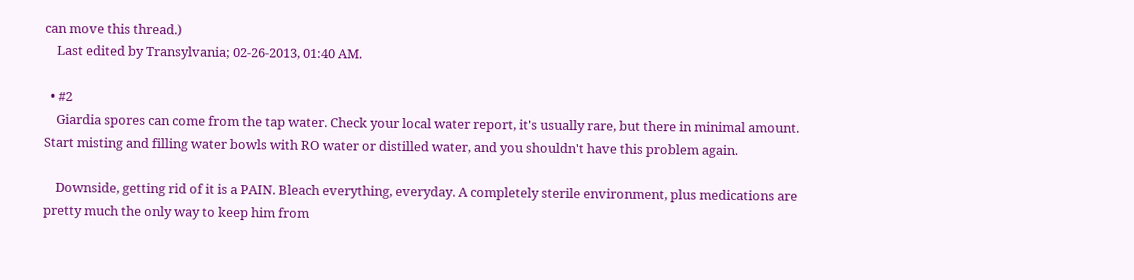can move this thread.)
    Last edited by Transylvania; 02-26-2013, 01:40 AM.

  • #2
    Giardia spores can come from the tap water. Check your local water report, it's usually rare, but there in minimal amount. Start misting and filling water bowls with RO water or distilled water, and you shouldn't have this problem again.

    Downside, getting rid of it is a PAIN. Bleach everything, everyday. A completely sterile environment, plus medications are pretty much the only way to keep him from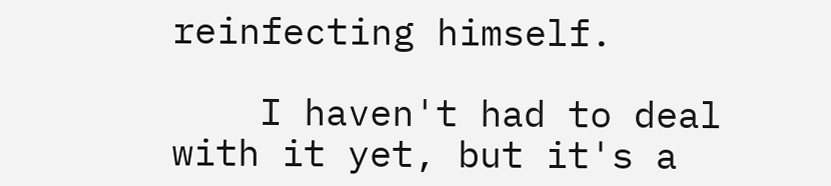reinfecting himself.

    I haven't had to deal with it yet, but it's a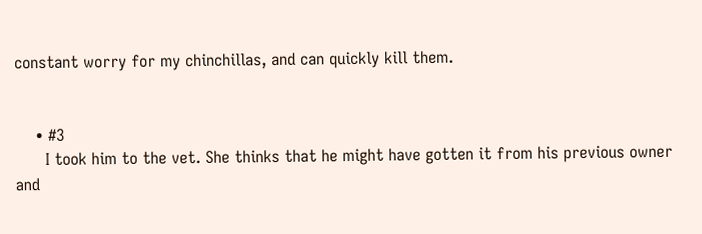constant worry for my chinchillas, and can quickly kill them.


    • #3
      I took him to the vet. She thinks that he might have gotten it from his previous owner and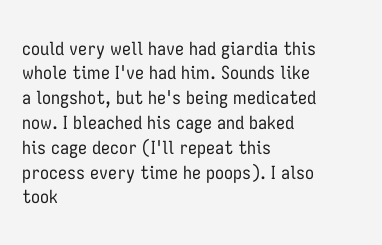could very well have had giardia this whole time I've had him. Sounds like a longshot, but he's being medicated now. I bleached his cage and baked his cage decor (I'll repeat this process every time he poops). I also took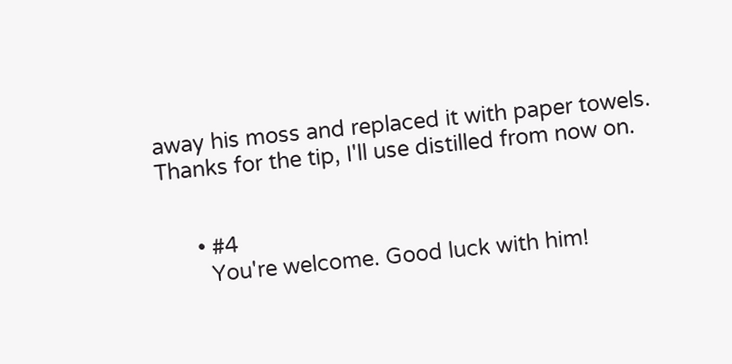away his moss and replaced it with paper towels. Thanks for the tip, I'll use distilled from now on.


      • #4
        You're welcome. Good luck with him!